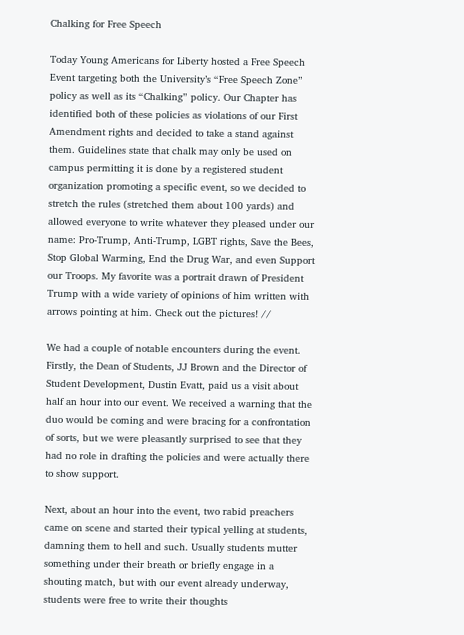Chalking for Free Speech

Today Young Americans for Liberty hosted a Free Speech Event targeting both the University’s “Free Speech Zone” policy as well as its “Chalking” policy. Our Chapter has identified both of these policies as violations of our First Amendment rights and decided to take a stand against them. Guidelines state that chalk may only be used on campus permitting it is done by a registered student organization promoting a specific event, so we decided to stretch the rules (stretched them about 100 yards) and allowed everyone to write whatever they pleased under our name: Pro-Trump, Anti-Trump, LGBT rights, Save the Bees, Stop Global Warming, End the Drug War, and even Support our Troops. My favorite was a portrait drawn of President Trump with a wide variety of opinions of him written with arrows pointing at him. Check out the pictures! //

We had a couple of notable encounters during the event. Firstly, the Dean of Students, JJ Brown and the Director of Student Development, Dustin Evatt, paid us a visit about half an hour into our event. We received a warning that the duo would be coming and were bracing for a confrontation of sorts, but we were pleasantly surprised to see that they had no role in drafting the policies and were actually there to show support.

Next, about an hour into the event, two rabid preachers came on scene and started their typical yelling at students, damning them to hell and such. Usually students mutter something under their breath or briefly engage in a shouting match, but with our event already underway, students were free to write their thoughts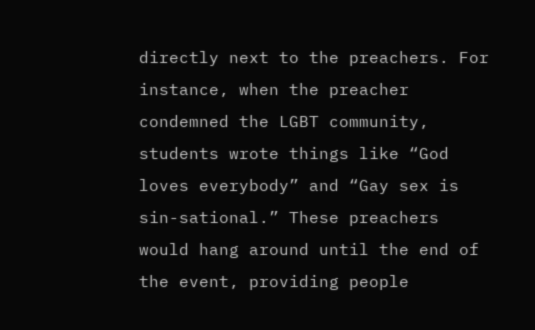directly next to the preachers. For instance, when the preacher condemned the LGBT community, students wrote things like “God loves everybody” and “Gay sex is sin-sational.” These preachers would hang around until the end of the event, providing people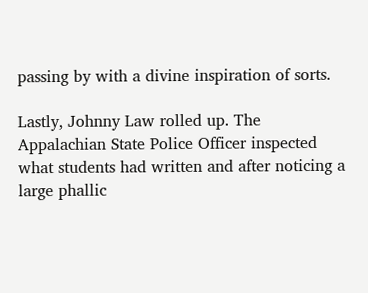passing by with a divine inspiration of sorts.

Lastly, Johnny Law rolled up. The Appalachian State Police Officer inspected what students had written and after noticing a large phallic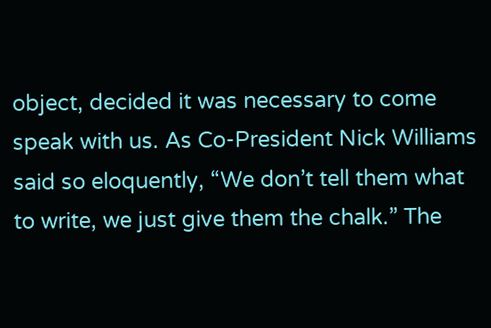object, decided it was necessary to come speak with us. As Co-President Nick Williams said so eloquently, “We don’t tell them what to write, we just give them the chalk.” The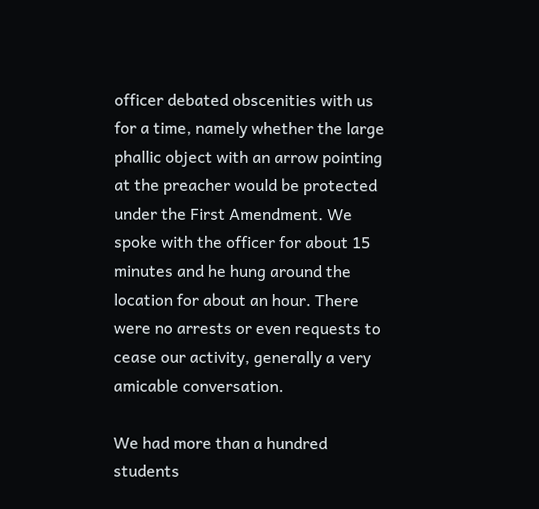officer debated obscenities with us for a time, namely whether the large phallic object with an arrow pointing at the preacher would be protected under the First Amendment. We spoke with the officer for about 15 minutes and he hung around the location for about an hour. There were no arrests or even requests to cease our activity, generally a very amicable conversation.

We had more than a hundred students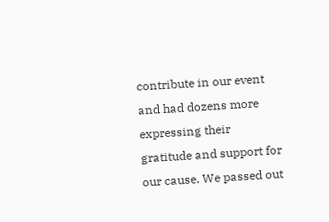contribute in our event and had dozens more expressing their gratitude and support for our cause. We passed out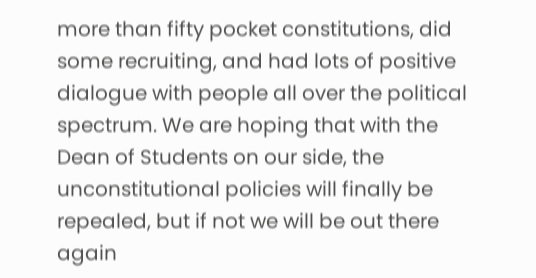more than fifty pocket constitutions, did some recruiting, and had lots of positive dialogue with people all over the political spectrum. We are hoping that with the Dean of Students on our side, the unconstitutional policies will finally be repealed, but if not we will be out there again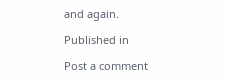and again.

Published in

Post a comment